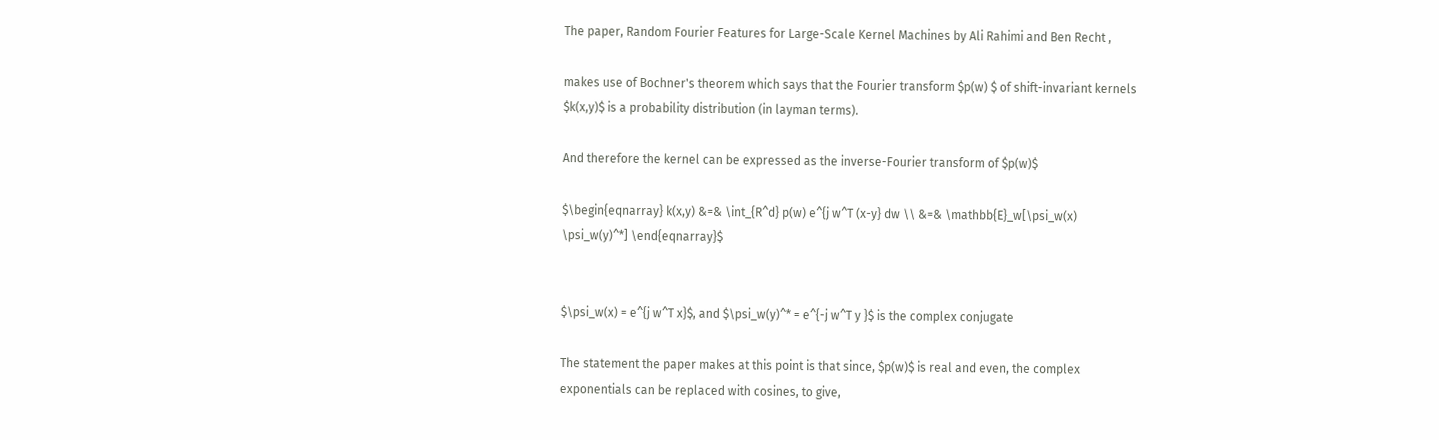The paper, Random Fourier Features for Large-Scale Kernel Machines by Ali Rahimi and Ben Recht ,

makes use of Bochner's theorem which says that the Fourier transform $p(w) $ of shift-invariant kernels $k(x,y)$ is a probability distribution (in layman terms).

And therefore the kernel can be expressed as the inverse-Fourier transform of $p(w)$

$\begin{eqnarray} k(x,y) &=& \int_{R^d} p(w) e^{j w^T (x-y} dw \\ &=& \mathbb{E}_w[\psi_w(x) \psi_w(y)^*] \end{eqnarray}$


$\psi_w(x) = e^{j w^T x}$, and $\psi_w(y)^* = e^{-j w^T y }$ is the complex conjugate

The statement the paper makes at this point is that since, $p(w)$ is real and even, the complex exponentials can be replaced with cosines, to give,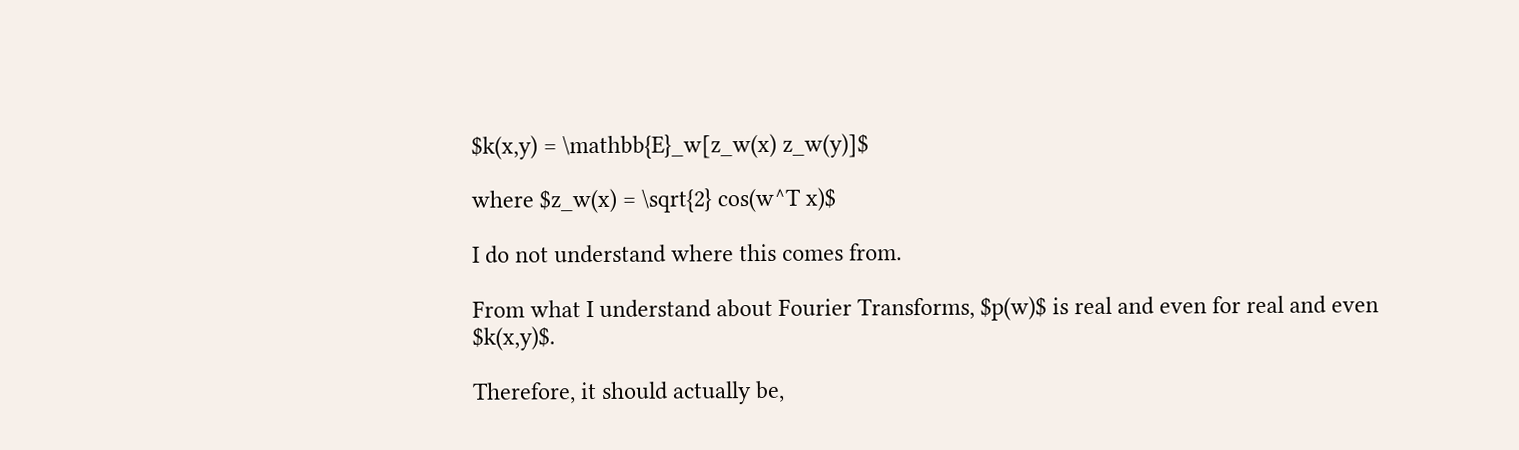$k(x,y) = \mathbb{E}_w[z_w(x) z_w(y)]$

where $z_w(x) = \sqrt{2} cos(w^T x)$

I do not understand where this comes from.

From what I understand about Fourier Transforms, $p(w)$ is real and even for real and even $k(x,y)$.

Therefore, it should actually be,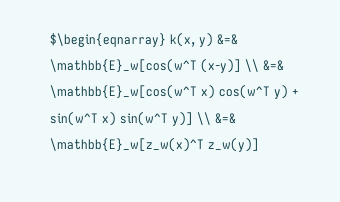$\begin{eqnarray} k(x, y) &=& \mathbb{E}_w[cos(w^T (x-y)] \\ &=& \mathbb{E}_w[cos(w^T x) cos(w^T y) + sin(w^T x) sin(w^T y)] \\ &=& \mathbb{E}_w[z_w(x)^T z_w(y)]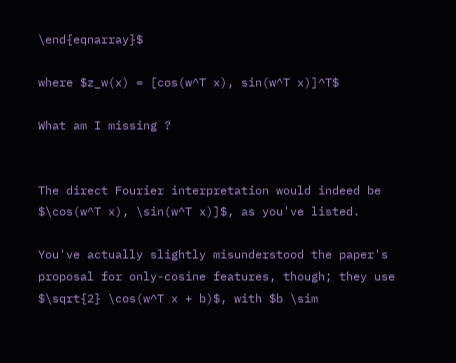\end{eqnarray}$

where $z_w(x) = [cos(w^T x), sin(w^T x)]^T$

What am I missing ?


The direct Fourier interpretation would indeed be $\cos(w^T x), \sin(w^T x)]$, as you've listed.

You've actually slightly misunderstood the paper's proposal for only-cosine features, though; they use $\sqrt{2} \cos(w^T x + b)$, with $b \sim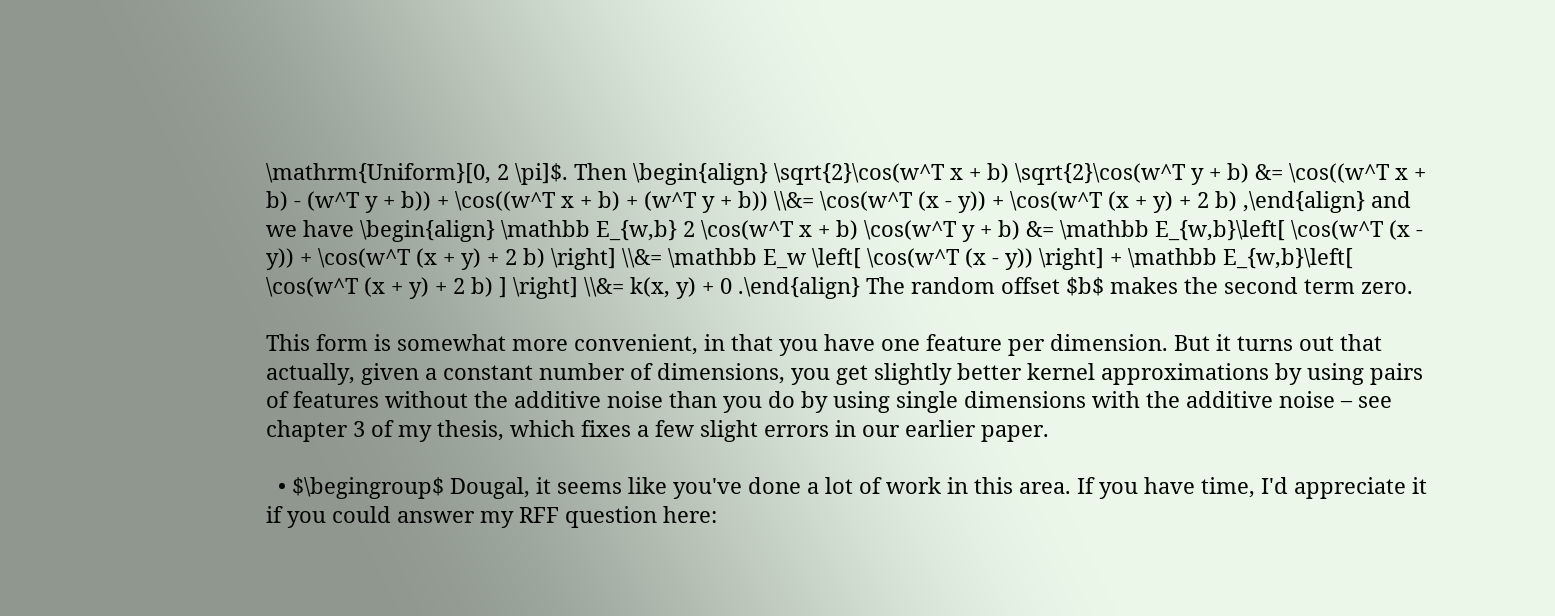\mathrm{Uniform}[0, 2 \pi]$. Then \begin{align} \sqrt{2}\cos(w^T x + b) \sqrt{2}\cos(w^T y + b) &= \cos((w^T x + b) - (w^T y + b)) + \cos((w^T x + b) + (w^T y + b)) \\&= \cos(w^T (x - y)) + \cos(w^T (x + y) + 2 b) ,\end{align} and we have \begin{align} \mathbb E_{w,b} 2 \cos(w^T x + b) \cos(w^T y + b) &= \mathbb E_{w,b}\left[ \cos(w^T (x - y)) + \cos(w^T (x + y) + 2 b) \right] \\&= \mathbb E_w \left[ \cos(w^T (x - y)) \right] + \mathbb E_{w,b}\left[ \cos(w^T (x + y) + 2 b) ] \right] \\&= k(x, y) + 0 .\end{align} The random offset $b$ makes the second term zero.

This form is somewhat more convenient, in that you have one feature per dimension. But it turns out that actually, given a constant number of dimensions, you get slightly better kernel approximations by using pairs of features without the additive noise than you do by using single dimensions with the additive noise – see chapter 3 of my thesis, which fixes a few slight errors in our earlier paper.

  • $\begingroup$ Dougal, it seems like you've done a lot of work in this area. If you have time, I'd appreciate it if you could answer my RFF question here: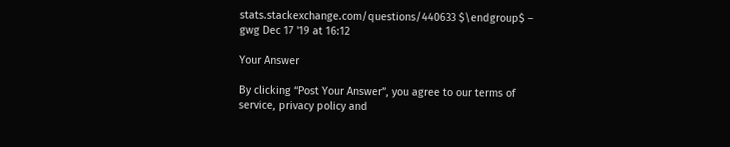stats.stackexchange.com/questions/440633 $\endgroup$ – gwg Dec 17 '19 at 16:12

Your Answer

By clicking “Post Your Answer”, you agree to our terms of service, privacy policy and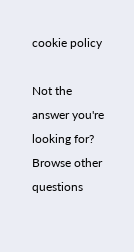cookie policy

Not the answer you're looking for? Browse other questions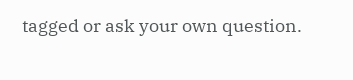tagged or ask your own question.